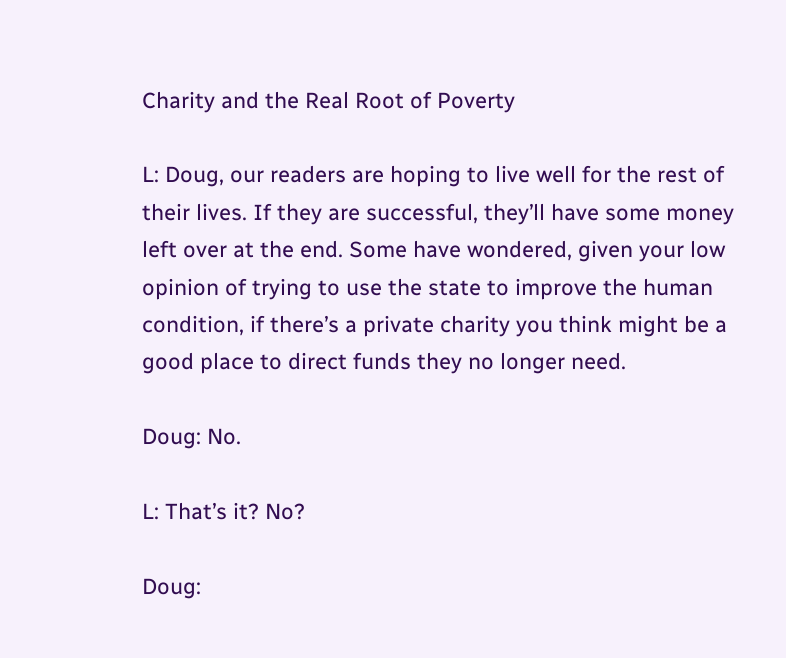Charity and the Real Root of Poverty

L: Doug, our readers are hoping to live well for the rest of their lives. If they are successful, they’ll have some money left over at the end. Some have wondered, given your low opinion of trying to use the state to improve the human condition, if there’s a private charity you think might be a good place to direct funds they no longer need.

Doug: No.

L: That’s it? No?

Doug: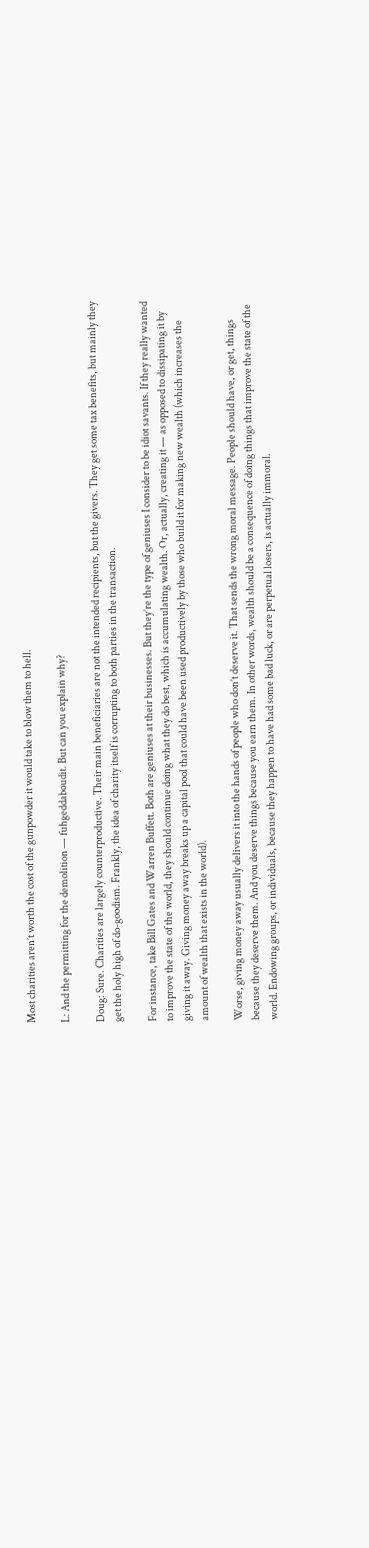Most charities aren’t worth the cost of the gunpowder it would take to blow them to hell.

L: And the permitting for the demolition — fuhgeddaboudit. But can you explain why?

Doug: Sure. Charities are largely counterproductive. Their main beneficiaries are not the intended recipients, but the givers. They get some tax benefits, but mainly they get the holy high of do-goodism. Frankly, the idea of charity itself is corrupting to both parties in the transaction.

For instance, take Bill Gates and Warren Buffett. Both are geniuses at their businesses. But they’re the type of geniuses I consider to be idiot savants. If they really wanted to improve the state of the world, they should continue doing what they do best, which is accumulating wealth. Or, actually, creating it — as opposed to dissipating it by giving it away. Giving money away breaks up a capital pool that could have been used productively by those who build it for making new wealth (which increases the amount of wealth that exists in the world).

Worse, giving money away usually delivers it into the hands of people who don’t deserve it. That sends the wrong moral message. People should have, or get, things because they deserve them. And you deserve things because you earn them. In other words, wealth should be a consequence of doing things that improve the state of the world. Endowing groups, or individuals, because they happen to have had some bad luck, or are perpetual losers, is actually immoral.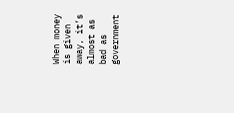When money is given away, it’s almost as bad as government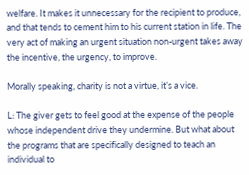welfare. It makes it unnecessary for the recipient to produce, and that tends to cement him to his current station in life. The very act of making an urgent situation non-urgent takes away the incentive, the urgency, to improve.

Morally speaking, charity is not a virtue, it’s a vice.

L: The giver gets to feel good at the expense of the people whose independent drive they undermine. But what about the programs that are specifically designed to teach an individual to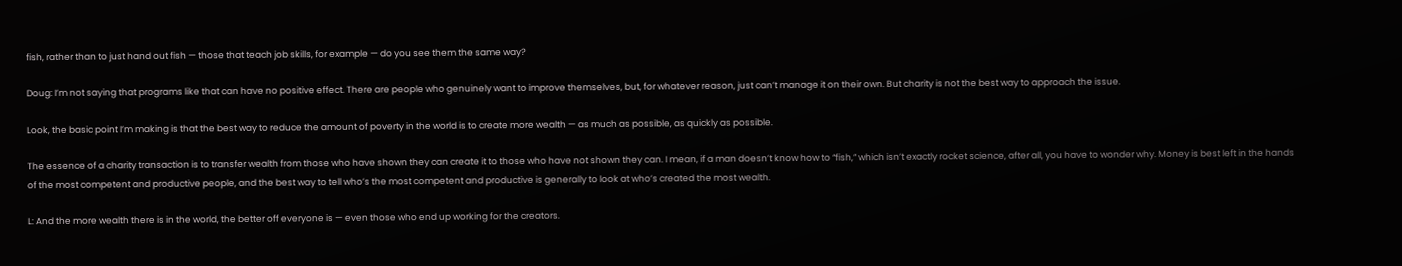fish, rather than to just hand out fish — those that teach job skills, for example — do you see them the same way?

Doug: I’m not saying that programs like that can have no positive effect. There are people who genuinely want to improve themselves, but, for whatever reason, just can’t manage it on their own. But charity is not the best way to approach the issue.

Look, the basic point I’m making is that the best way to reduce the amount of poverty in the world is to create more wealth — as much as possible, as quickly as possible.

The essence of a charity transaction is to transfer wealth from those who have shown they can create it to those who have not shown they can. I mean, if a man doesn’t know how to “fish,” which isn’t exactly rocket science, after all, you have to wonder why. Money is best left in the hands of the most competent and productive people, and the best way to tell who’s the most competent and productive is generally to look at who’s created the most wealth.

L: And the more wealth there is in the world, the better off everyone is — even those who end up working for the creators.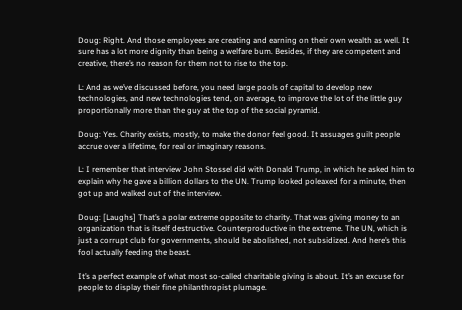Doug: Right. And those employees are creating and earning on their own wealth as well. It sure has a lot more dignity than being a welfare bum. Besides, if they are competent and creative, there’s no reason for them not to rise to the top.

L: And as we’ve discussed before, you need large pools of capital to develop new technologies, and new technologies tend, on average, to improve the lot of the little guy proportionally more than the guy at the top of the social pyramid.

Doug: Yes. Charity exists, mostly, to make the donor feel good. It assuages guilt people accrue over a lifetime, for real or imaginary reasons.

L: I remember that interview John Stossel did with Donald Trump, in which he asked him to explain why he gave a billion dollars to the UN. Trump looked poleaxed for a minute, then got up and walked out of the interview.

Doug: [Laughs] That’s a polar extreme opposite to charity. That was giving money to an organization that is itself destructive. Counterproductive in the extreme. The UN, which is just a corrupt club for governments, should be abolished, not subsidized. And here’s this fool actually feeding the beast.

It’s a perfect example of what most so-called charitable giving is about. It’s an excuse for people to display their fine philanthropist plumage.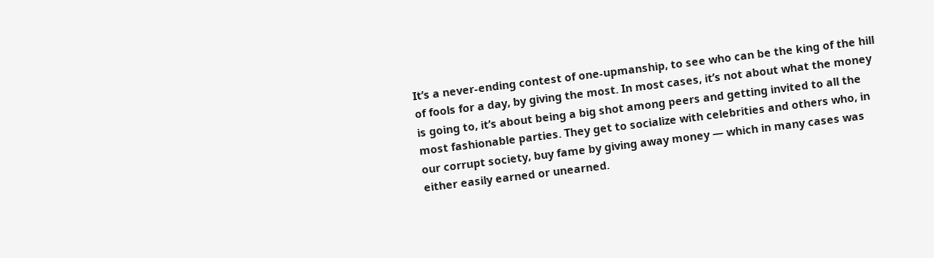It’s a never-ending contest of one-upmanship, to see who can be the king of the hill of fools for a day, by giving the most. In most cases, it’s not about what the money is going to, it’s about being a big shot among peers and getting invited to all the most fashionable parties. They get to socialize with celebrities and others who, in our corrupt society, buy fame by giving away money — which in many cases was either easily earned or unearned.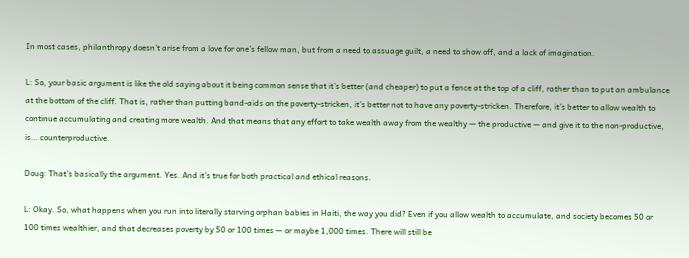In most cases, philanthropy doesn’t arise from a love for one’s fellow man, but from a need to assuage guilt, a need to show off, and a lack of imagination.

L: So, your basic argument is like the old saying about it being common sense that it’s better (and cheaper) to put a fence at the top of a cliff, rather than to put an ambulance at the bottom of the cliff. That is, rather than putting band-aids on the poverty-stricken, it’s better not to have any poverty-stricken. Therefore, it’s better to allow wealth to continue accumulating and creating more wealth. And that means that any effort to take wealth away from the wealthy — the productive — and give it to the non-productive, is… counterproductive.

Doug: That’s basically the argument. Yes. And it’s true for both practical and ethical reasons.

L: Okay. So, what happens when you run into literally starving orphan babies in Haiti, the way you did? Even if you allow wealth to accumulate, and society becomes 50 or 100 times wealthier, and that decreases poverty by 50 or 100 times — or maybe 1,000 times. There will still be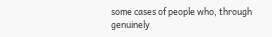some cases of people who, through genuinely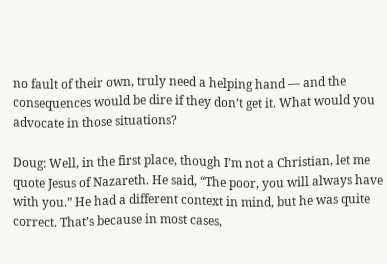no fault of their own, truly need a helping hand — and the consequences would be dire if they don’t get it. What would you advocate in those situations?

Doug: Well, in the first place, though I’m not a Christian, let me quote Jesus of Nazareth. He said, “The poor, you will always have with you.” He had a different context in mind, but he was quite correct. That’s because in most cases,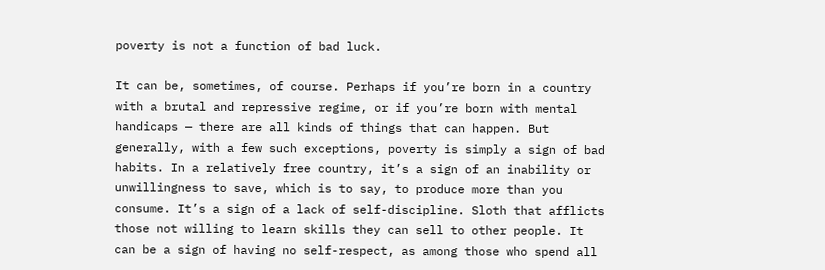poverty is not a function of bad luck.

It can be, sometimes, of course. Perhaps if you’re born in a country with a brutal and repressive regime, or if you’re born with mental handicaps — there are all kinds of things that can happen. But generally, with a few such exceptions, poverty is simply a sign of bad habits. In a relatively free country, it’s a sign of an inability or unwillingness to save, which is to say, to produce more than you consume. It’s a sign of a lack of self-discipline. Sloth that afflicts those not willing to learn skills they can sell to other people. It can be a sign of having no self-respect, as among those who spend all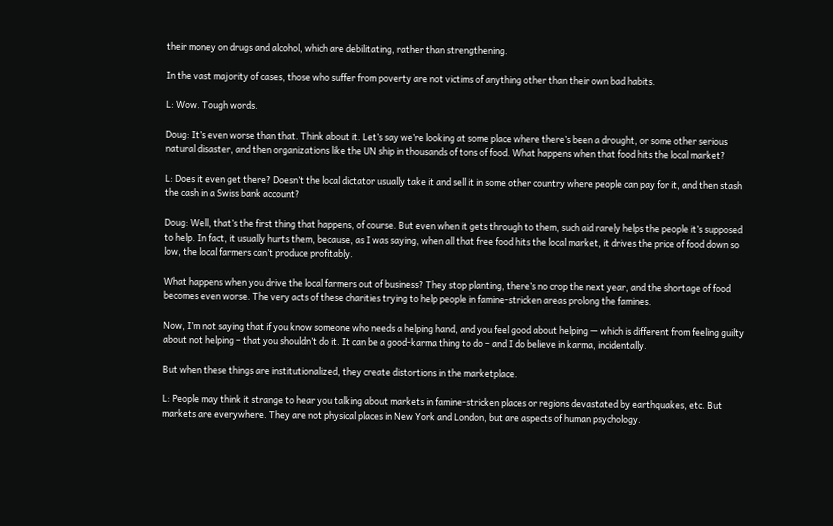their money on drugs and alcohol, which are debilitating, rather than strengthening.

In the vast majority of cases, those who suffer from poverty are not victims of anything other than their own bad habits.

L: Wow. Tough words.

Doug: It’s even worse than that. Think about it. Let’s say we’re looking at some place where there’s been a drought, or some other serious natural disaster, and then organizations like the UN ship in thousands of tons of food. What happens when that food hits the local market?

L: Does it even get there? Doesn’t the local dictator usually take it and sell it in some other country where people can pay for it, and then stash the cash in a Swiss bank account?

Doug: Well, that’s the first thing that happens, of course. But even when it gets through to them, such aid rarely helps the people it’s supposed to help. In fact, it usually hurts them, because, as I was saying, when all that free food hits the local market, it drives the price of food down so low, the local farmers can’t produce profitably.

What happens when you drive the local farmers out of business? They stop planting, there’s no crop the next year, and the shortage of food becomes even worse. The very acts of these charities trying to help people in famine-stricken areas prolong the famines.

Now, I’m not saying that if you know someone who needs a helping hand, and you feel good about helping — which is different from feeling guilty about not helping – that you shouldn’t do it. It can be a good-karma thing to do – and I do believe in karma, incidentally.

But when these things are institutionalized, they create distortions in the marketplace.

L: People may think it strange to hear you talking about markets in famine-stricken places or regions devastated by earthquakes, etc. But markets are everywhere. They are not physical places in New York and London, but are aspects of human psychology.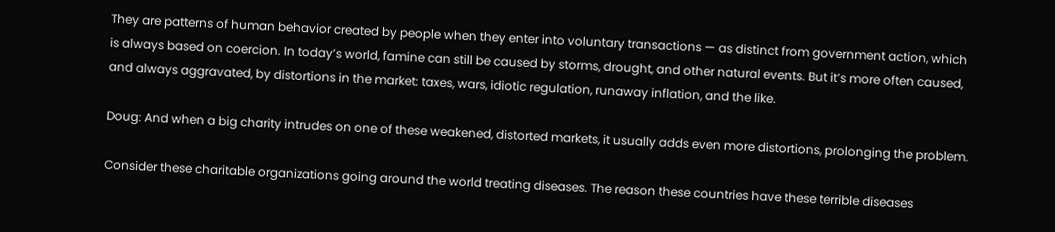They are patterns of human behavior created by people when they enter into voluntary transactions — as distinct from government action, which is always based on coercion. In today’s world, famine can still be caused by storms, drought, and other natural events. But it’s more often caused, and always aggravated, by distortions in the market: taxes, wars, idiotic regulation, runaway inflation, and the like.

Doug: And when a big charity intrudes on one of these weakened, distorted markets, it usually adds even more distortions, prolonging the problem.

Consider these charitable organizations going around the world treating diseases. The reason these countries have these terrible diseases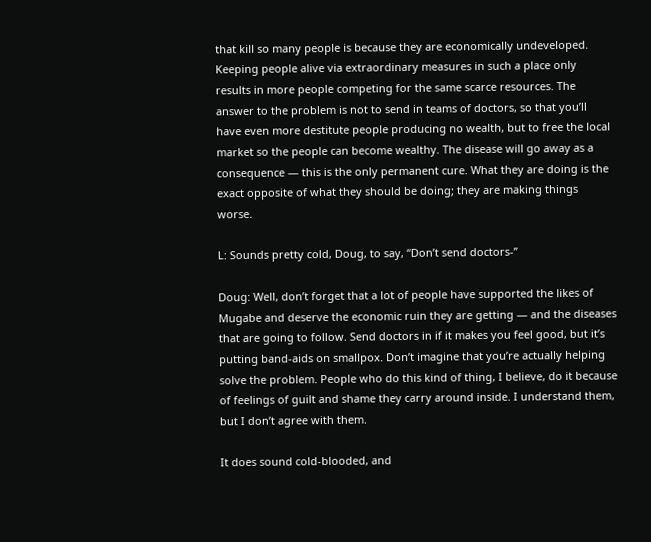that kill so many people is because they are economically undeveloped. Keeping people alive via extraordinary measures in such a place only results in more people competing for the same scarce resources. The answer to the problem is not to send in teams of doctors, so that you’ll have even more destitute people producing no wealth, but to free the local market so the people can become wealthy. The disease will go away as a consequence — this is the only permanent cure. What they are doing is the exact opposite of what they should be doing; they are making things worse.

L: Sounds pretty cold, Doug, to say, “Don’t send doctors-”

Doug: Well, don’t forget that a lot of people have supported the likes of Mugabe and deserve the economic ruin they are getting — and the diseases that are going to follow. Send doctors in if it makes you feel good, but it’s putting band-aids on smallpox. Don’t imagine that you’re actually helping solve the problem. People who do this kind of thing, I believe, do it because of feelings of guilt and shame they carry around inside. I understand them, but I don’t agree with them.

It does sound cold-blooded, and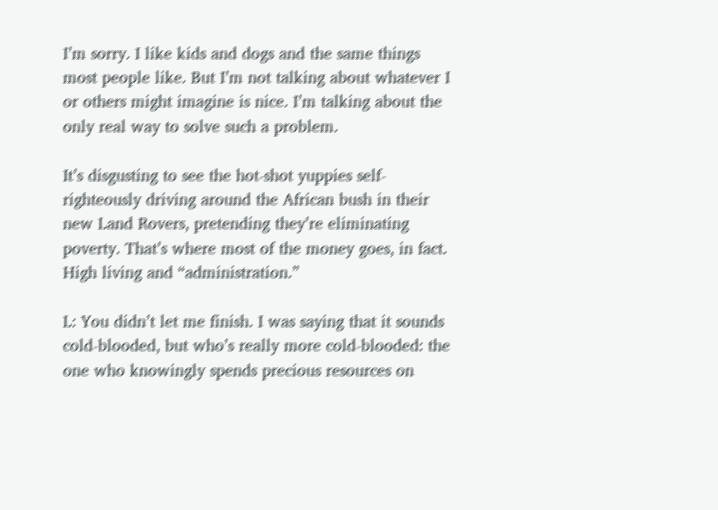I’m sorry. I like kids and dogs and the same things most people like. But I’m not talking about whatever I or others might imagine is nice. I’m talking about the only real way to solve such a problem.

It’s disgusting to see the hot-shot yuppies self-righteously driving around the African bush in their new Land Rovers, pretending they’re eliminating poverty. That’s where most of the money goes, in fact. High living and “administration.”

L: You didn’t let me finish. I was saying that it sounds cold-blooded, but who’s really more cold-blooded: the one who knowingly spends precious resources on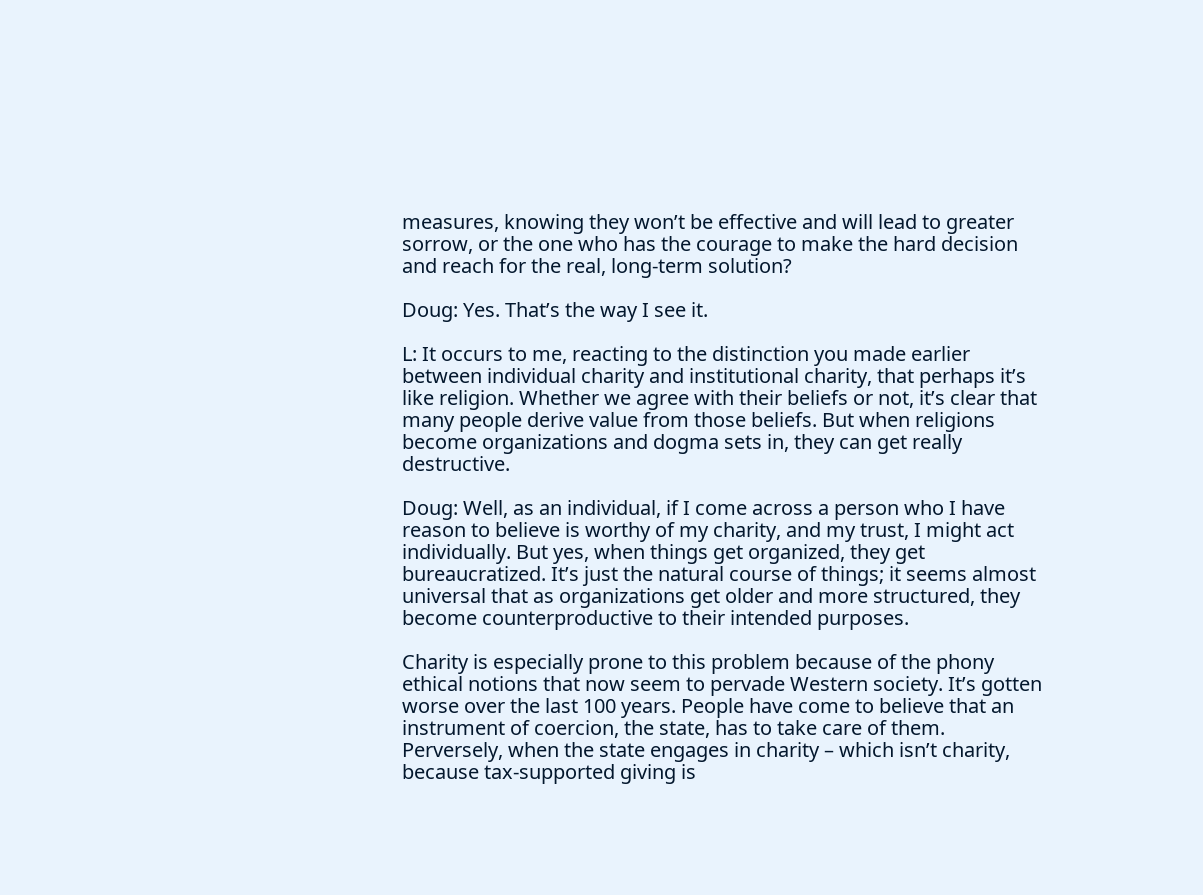measures, knowing they won’t be effective and will lead to greater sorrow, or the one who has the courage to make the hard decision and reach for the real, long-term solution?

Doug: Yes. That’s the way I see it.

L: It occurs to me, reacting to the distinction you made earlier between individual charity and institutional charity, that perhaps it’s like religion. Whether we agree with their beliefs or not, it’s clear that many people derive value from those beliefs. But when religions become organizations and dogma sets in, they can get really destructive.

Doug: Well, as an individual, if I come across a person who I have reason to believe is worthy of my charity, and my trust, I might act individually. But yes, when things get organized, they get bureaucratized. It’s just the natural course of things; it seems almost universal that as organizations get older and more structured, they become counterproductive to their intended purposes.

Charity is especially prone to this problem because of the phony ethical notions that now seem to pervade Western society. It’s gotten worse over the last 100 years. People have come to believe that an instrument of coercion, the state, has to take care of them. Perversely, when the state engages in charity – which isn’t charity, because tax-supported giving is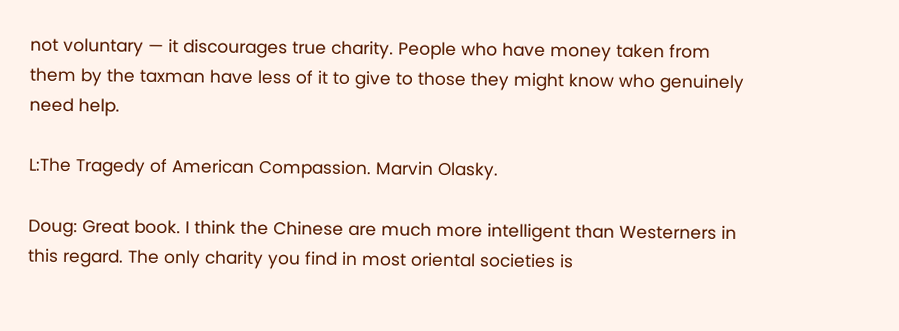not voluntary — it discourages true charity. People who have money taken from them by the taxman have less of it to give to those they might know who genuinely need help.

L:The Tragedy of American Compassion. Marvin Olasky.

Doug: Great book. I think the Chinese are much more intelligent than Westerners in this regard. The only charity you find in most oriental societies is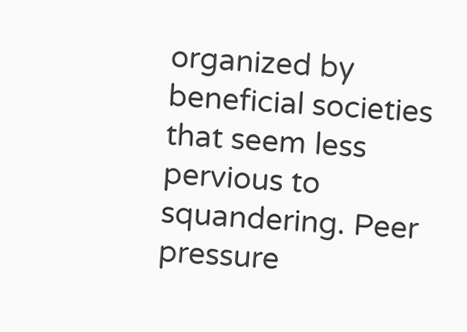organized by beneficial societies that seem less pervious to squandering. Peer pressure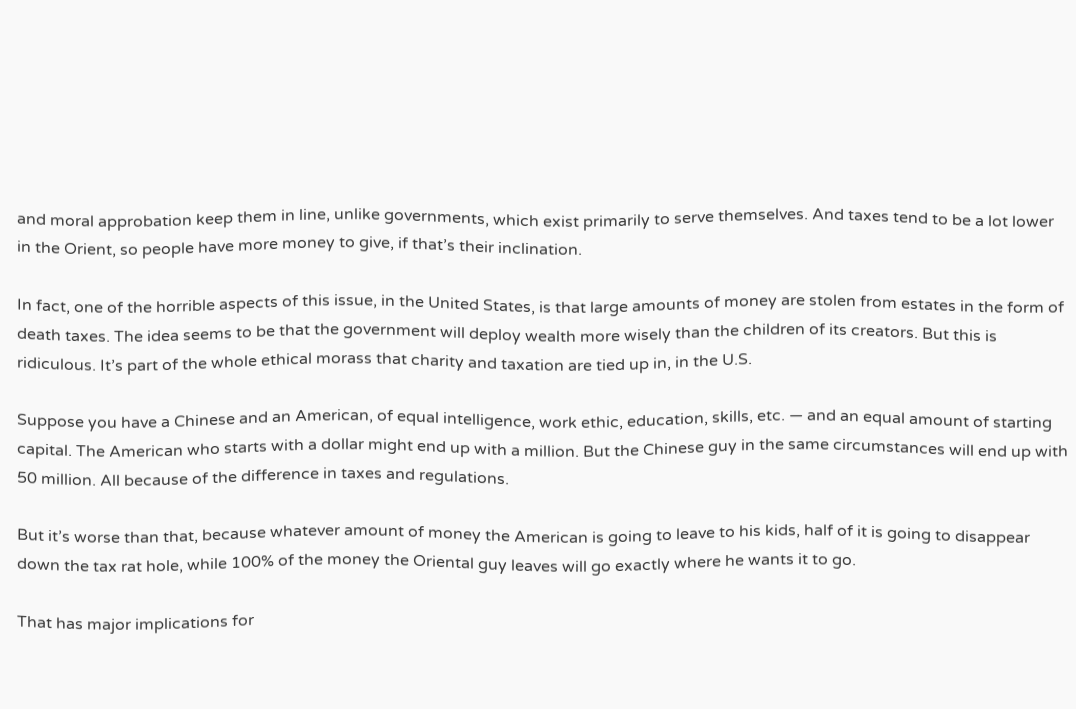and moral approbation keep them in line, unlike governments, which exist primarily to serve themselves. And taxes tend to be a lot lower in the Orient, so people have more money to give, if that’s their inclination.

In fact, one of the horrible aspects of this issue, in the United States, is that large amounts of money are stolen from estates in the form of death taxes. The idea seems to be that the government will deploy wealth more wisely than the children of its creators. But this is ridiculous. It’s part of the whole ethical morass that charity and taxation are tied up in, in the U.S.

Suppose you have a Chinese and an American, of equal intelligence, work ethic, education, skills, etc. — and an equal amount of starting capital. The American who starts with a dollar might end up with a million. But the Chinese guy in the same circumstances will end up with 50 million. All because of the difference in taxes and regulations.

But it’s worse than that, because whatever amount of money the American is going to leave to his kids, half of it is going to disappear down the tax rat hole, while 100% of the money the Oriental guy leaves will go exactly where he wants it to go.

That has major implications for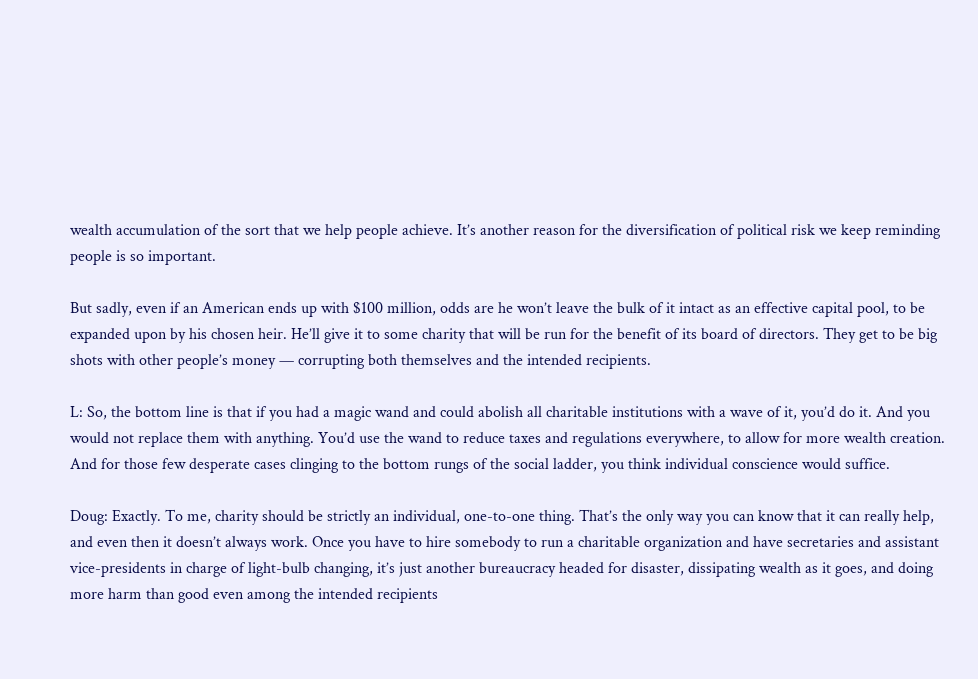wealth accumulation of the sort that we help people achieve. It’s another reason for the diversification of political risk we keep reminding people is so important.

But sadly, even if an American ends up with $100 million, odds are he won’t leave the bulk of it intact as an effective capital pool, to be expanded upon by his chosen heir. He’ll give it to some charity that will be run for the benefit of its board of directors. They get to be big shots with other people’s money — corrupting both themselves and the intended recipients.

L: So, the bottom line is that if you had a magic wand and could abolish all charitable institutions with a wave of it, you’d do it. And you would not replace them with anything. You’d use the wand to reduce taxes and regulations everywhere, to allow for more wealth creation. And for those few desperate cases clinging to the bottom rungs of the social ladder, you think individual conscience would suffice.

Doug: Exactly. To me, charity should be strictly an individual, one-to-one thing. That’s the only way you can know that it can really help, and even then it doesn’t always work. Once you have to hire somebody to run a charitable organization and have secretaries and assistant vice-presidents in charge of light-bulb changing, it’s just another bureaucracy headed for disaster, dissipating wealth as it goes, and doing more harm than good even among the intended recipients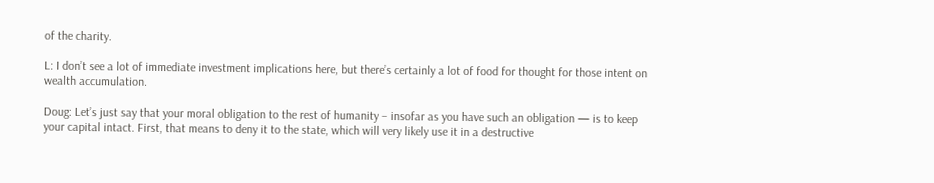of the charity.

L: I don’t see a lot of immediate investment implications here, but there’s certainly a lot of food for thought for those intent on wealth accumulation.

Doug: Let’s just say that your moral obligation to the rest of humanity – insofar as you have such an obligation — is to keep your capital intact. First, that means to deny it to the state, which will very likely use it in a destructive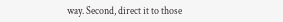way. Second, direct it to those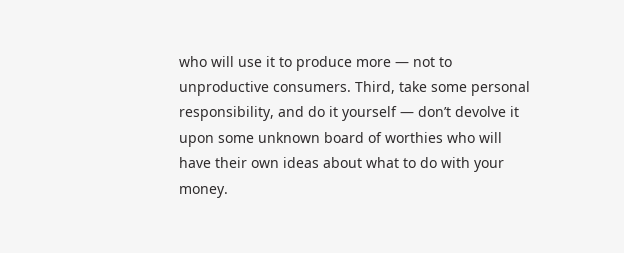who will use it to produce more — not to unproductive consumers. Third, take some personal responsibility, and do it yourself — don’t devolve it upon some unknown board of worthies who will have their own ideas about what to do with your money.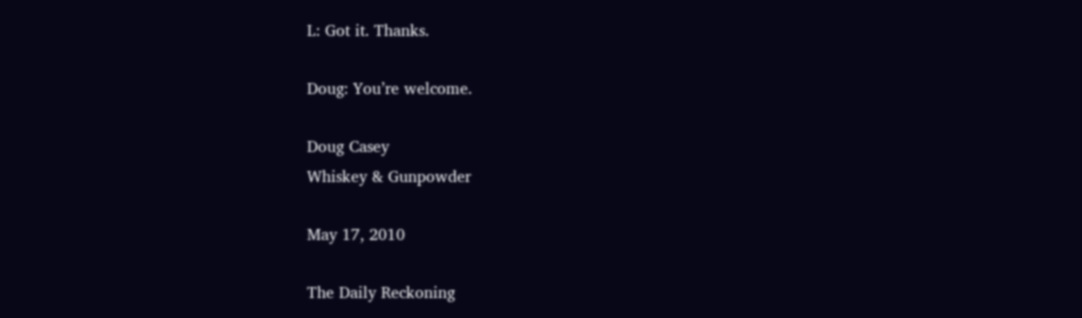L: Got it. Thanks.

Doug: You’re welcome.

Doug Casey
Whiskey & Gunpowder

May 17, 2010

The Daily Reckoning